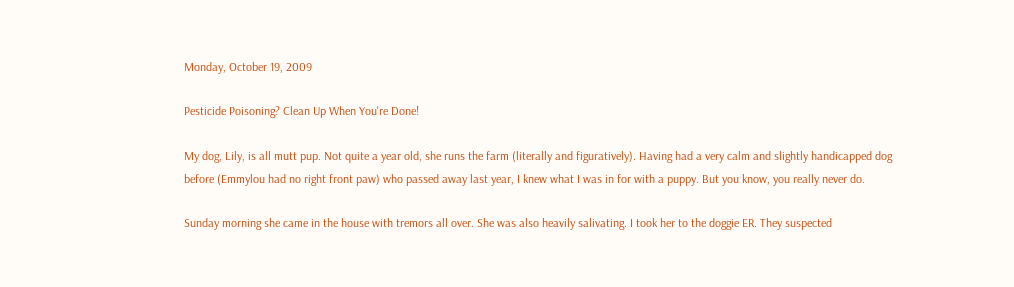Monday, October 19, 2009

Pesticide Poisoning? Clean Up When You're Done!

My dog, Lily, is all mutt pup. Not quite a year old, she runs the farm (literally and figuratively). Having had a very calm and slightly handicapped dog before (Emmylou had no right front paw) who passed away last year, I knew what I was in for with a puppy. But you know, you really never do.

Sunday morning she came in the house with tremors all over. She was also heavily salivating. I took her to the doggie ER. They suspected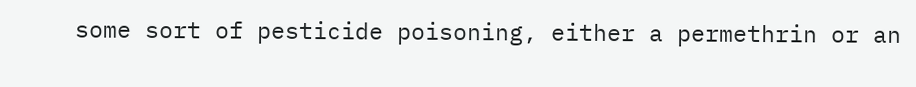some sort of pesticide poisoning, either a permethrin or an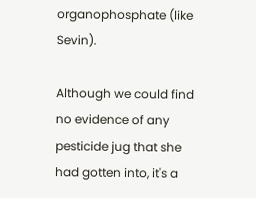organophosphate (like Sevin).

Although we could find no evidence of any pesticide jug that she had gotten into, it's a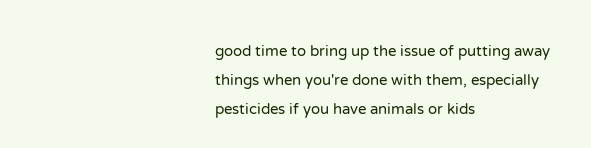good time to bring up the issue of putting away things when you're done with them, especially pesticides if you have animals or kids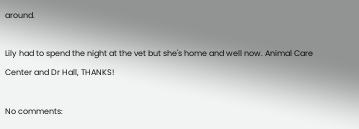around.

Lily had to spend the night at the vet but she's home and well now. Animal Care Center and Dr Hall, THANKS!

No comments: